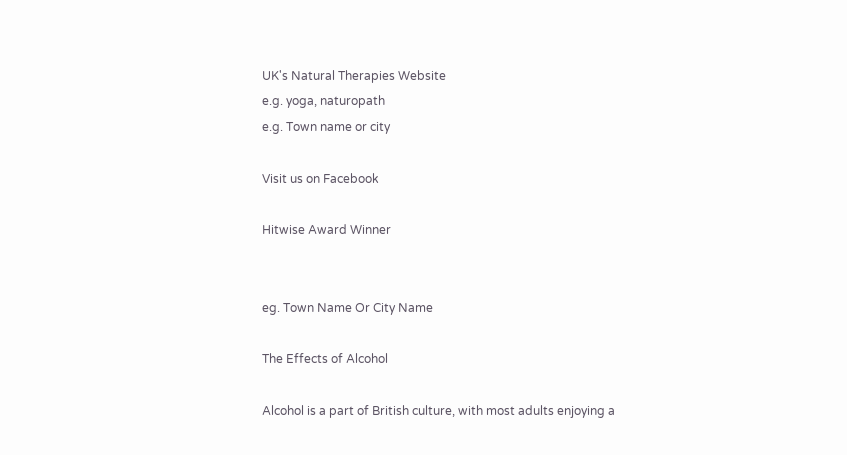UK's Natural Therapies Website
e.g. yoga, naturopath
e.g. Town name or city

Visit us on Facebook

Hitwise Award Winner


eg. Town Name Or City Name

The Effects of Alcohol

Alcohol is a part of British culture, with most adults enjoying a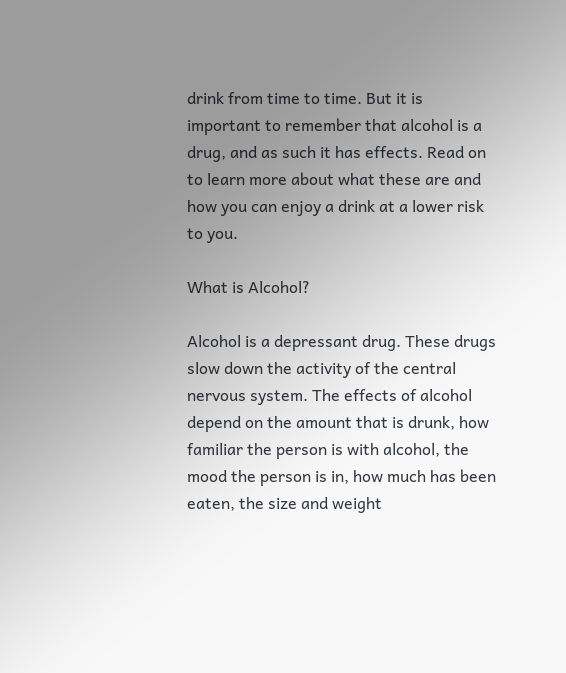drink from time to time. But it is important to remember that alcohol is a drug, and as such it has effects. Read on to learn more about what these are and how you can enjoy a drink at a lower risk to you.

What is Alcohol?

Alcohol is a depressant drug. These drugs slow down the activity of the central nervous system. The effects of alcohol depend on the amount that is drunk, how familiar the person is with alcohol, the mood the person is in, how much has been eaten, the size and weight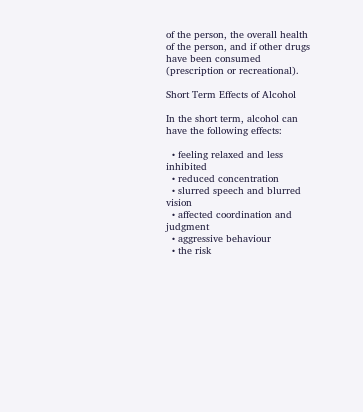of the person, the overall health of the person, and if other drugs have been consumed (prescription or recreational).

Short Term Effects of Alcohol

In the short term, alcohol can have the following effects:

  • feeling relaxed and less inhibited
  • reduced concentration
  • slurred speech and blurred vision
  • affected coordination and judgment
  • aggressive behaviour
  • the risk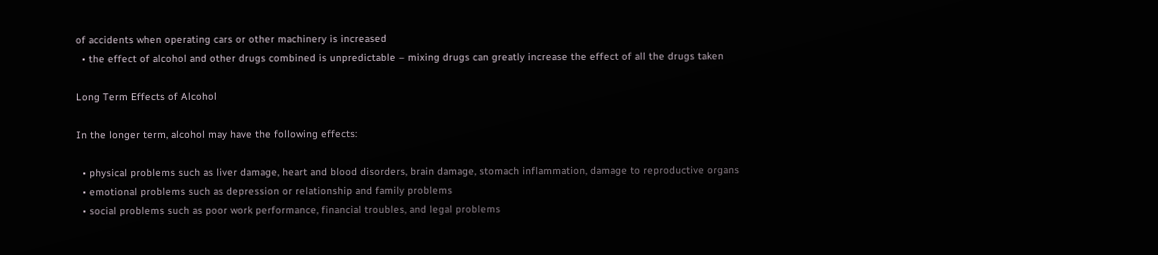of accidents when operating cars or other machinery is increased
  • the effect of alcohol and other drugs combined is unpredictable – mixing drugs can greatly increase the effect of all the drugs taken

Long Term Effects of Alcohol

In the longer term, alcohol may have the following effects:

  • physical problems such as liver damage, heart and blood disorders, brain damage, stomach inflammation, damage to reproductive organs
  • emotional problems such as depression or relationship and family problems
  • social problems such as poor work performance, financial troubles, and legal problems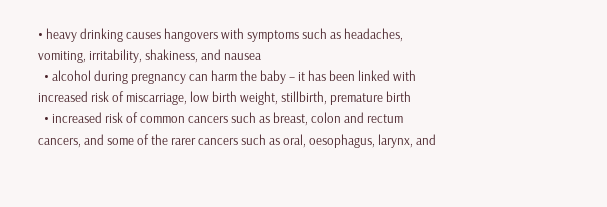• heavy drinking causes hangovers with symptoms such as headaches, vomiting, irritability, shakiness, and nausea
  • alcohol during pregnancy can harm the baby – it has been linked with increased risk of miscarriage, low birth weight, stillbirth, premature birth
  • increased risk of common cancers such as breast, colon and rectum cancers, and some of the rarer cancers such as oral, oesophagus, larynx, and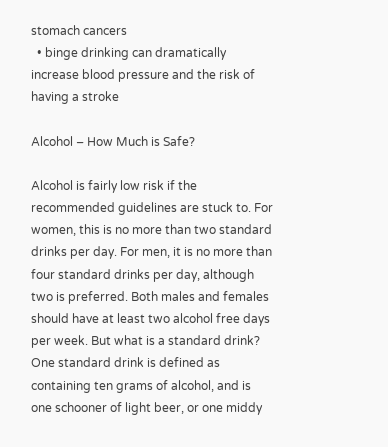stomach cancers
  • binge drinking can dramatically increase blood pressure and the risk of having a stroke

Alcohol – How Much is Safe?

Alcohol is fairly low risk if the recommended guidelines are stuck to. For women, this is no more than two standard drinks per day. For men, it is no more than four standard drinks per day, although two is preferred. Both males and females should have at least two alcohol free days per week. But what is a standard drink? One standard drink is defined as containing ten grams of alcohol, and is one schooner of light beer, or one middy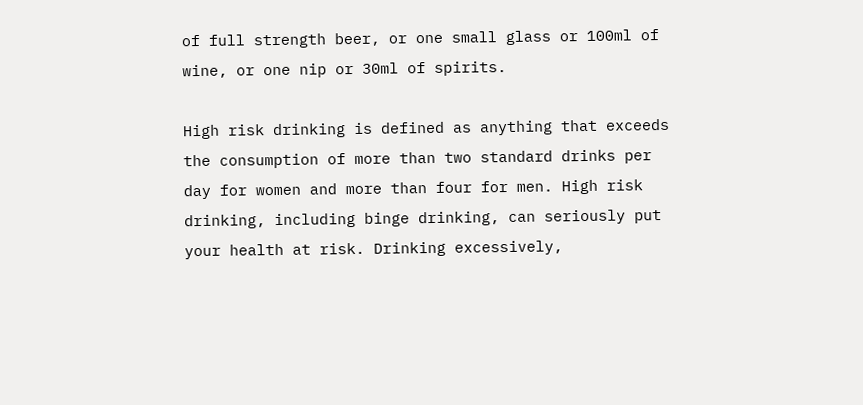of full strength beer, or one small glass or 100ml of wine, or one nip or 30ml of spirits.

High risk drinking is defined as anything that exceeds the consumption of more than two standard drinks per day for women and more than four for men. High risk drinking, including binge drinking, can seriously put your health at risk. Drinking excessively,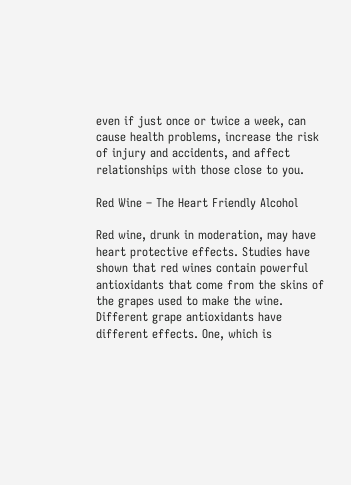even if just once or twice a week, can cause health problems, increase the risk of injury and accidents, and affect relationships with those close to you.

Red Wine – The Heart Friendly Alcohol

Red wine, drunk in moderation, may have heart protective effects. Studies have shown that red wines contain powerful antioxidants that come from the skins of the grapes used to make the wine. Different grape antioxidants have different effects. One, which is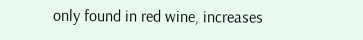only found in red wine, increases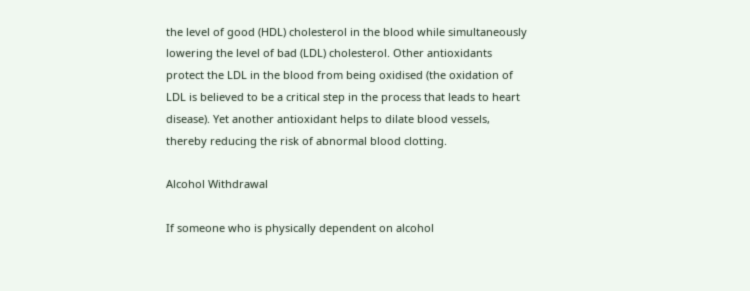the level of good (HDL) cholesterol in the blood while simultaneously lowering the level of bad (LDL) cholesterol. Other antioxidants protect the LDL in the blood from being oxidised (the oxidation of LDL is believed to be a critical step in the process that leads to heart disease). Yet another antioxidant helps to dilate blood vessels, thereby reducing the risk of abnormal blood clotting.

Alcohol Withdrawal

If someone who is physically dependent on alcohol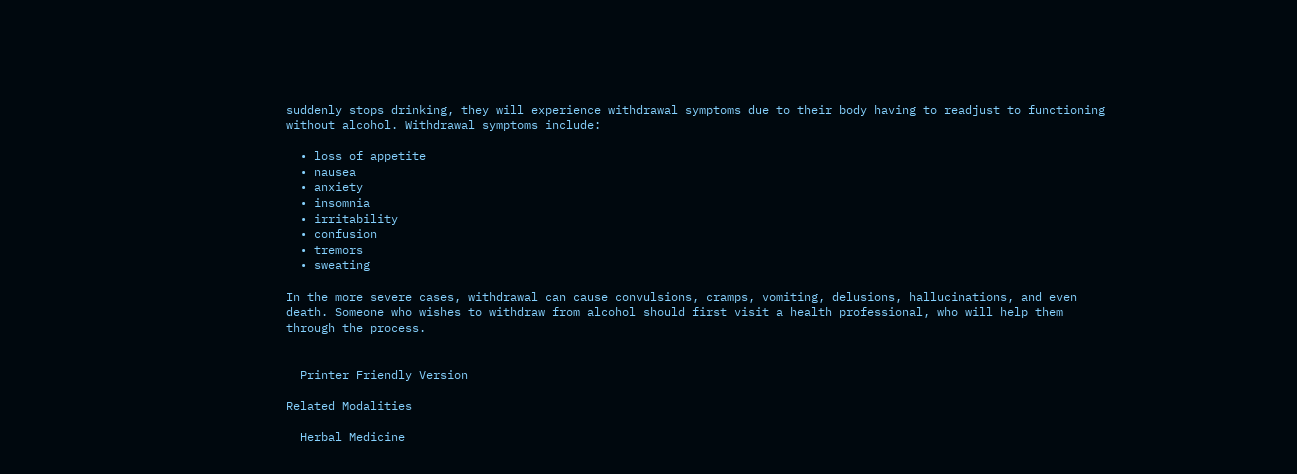suddenly stops drinking, they will experience withdrawal symptoms due to their body having to readjust to functioning without alcohol. Withdrawal symptoms include:

  • loss of appetite
  • nausea
  • anxiety
  • insomnia
  • irritability
  • confusion
  • tremors
  • sweating

In the more severe cases, withdrawal can cause convulsions, cramps, vomiting, delusions, hallucinations, and even death. Someone who wishes to withdraw from alcohol should first visit a health professional, who will help them through the process.


  Printer Friendly Version

Related Modalities

  Herbal Medicine